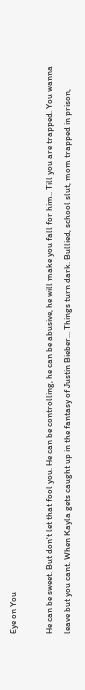Eye on You

He can be sweet. But don't let that fool you. He can be controlling, he can be abusive, he will make you fall for him.. Till you are trapped. You wanna leave but you cant. When Kayla gets caught up in the fantasy of Justin Bieber... Things turn dark. Bullied, school slut, mom trapped in prison,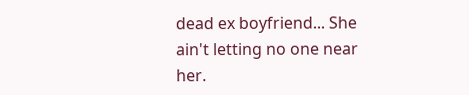dead ex boyfriend... She ain't letting no one near her.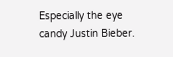Especially the eye candy Justin Bieber.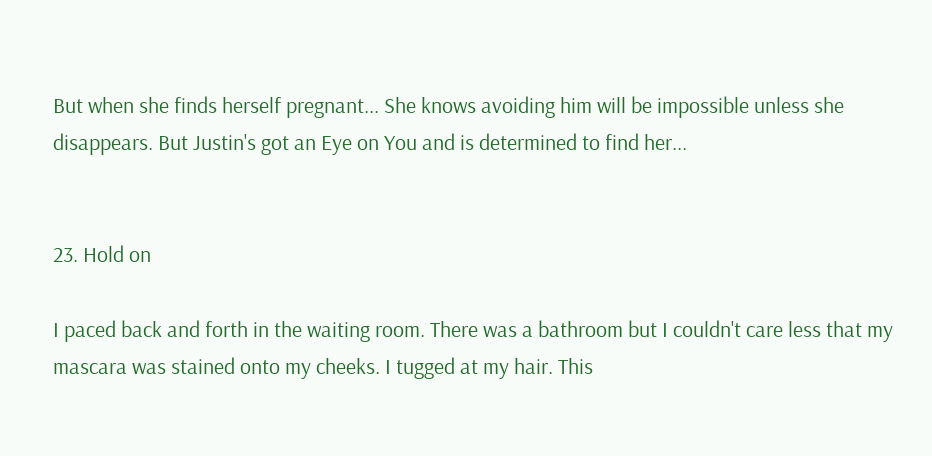But when she finds herself pregnant... She knows avoiding him will be impossible unless she disappears. But Justin's got an Eye on You and is determined to find her...


23. Hold on

I paced back and forth in the waiting room. There was a bathroom but I couldn't care less that my mascara was stained onto my cheeks. I tugged at my hair. This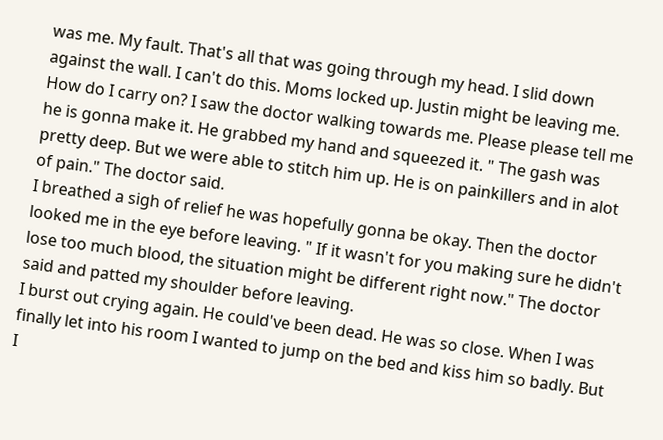was me. My fault. That's all that was going through my head. I slid down against the wall. I can't do this. Moms locked up. Justin might be leaving me. How do I carry on? I saw the doctor walking towards me. Please please tell me he is gonna make it. He grabbed my hand and squeezed it. " The gash was pretty deep. But we were able to stitch him up. He is on painkillers and in alot of pain." The doctor said.
I breathed a sigh of relief he was hopefully gonna be okay. Then the doctor looked me in the eye before leaving. " If it wasn't for you making sure he didn't lose too much blood, the situation might be different right now." The doctor said and patted my shoulder before leaving.
I burst out crying again. He could've been dead. He was so close. When I was finally let into his room I wanted to jump on the bed and kiss him so badly. But I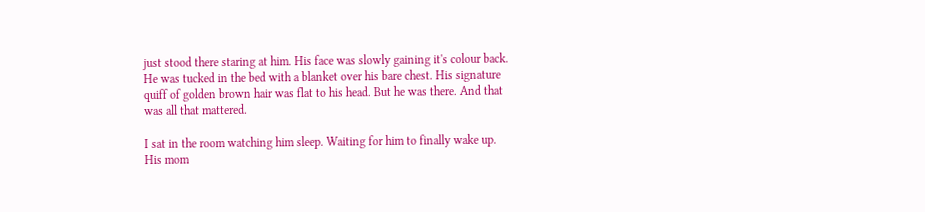just stood there staring at him. His face was slowly gaining it's colour back. He was tucked in the bed with a blanket over his bare chest. His signature quiff of golden brown hair was flat to his head. But he was there. And that was all that mattered.

I sat in the room watching him sleep. Waiting for him to finally wake up. His mom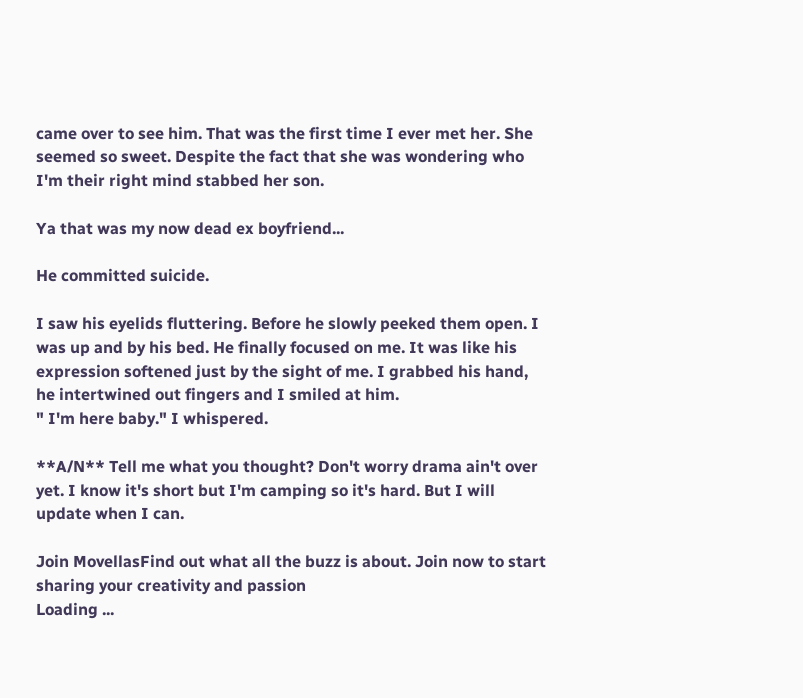came over to see him. That was the first time I ever met her. She seemed so sweet. Despite the fact that she was wondering who I'm their right mind stabbed her son.

Ya that was my now dead ex boyfriend...

He committed suicide.

I saw his eyelids fluttering. Before he slowly peeked them open. I was up and by his bed. He finally focused on me. It was like his expression softened just by the sight of me. I grabbed his hand, he intertwined out fingers and I smiled at him.
" I'm here baby." I whispered.

**A/N** Tell me what you thought? Don't worry drama ain't over yet. I know it's short but I'm camping so it's hard. But I will update when I can.

Join MovellasFind out what all the buzz is about. Join now to start sharing your creativity and passion
Loading ...